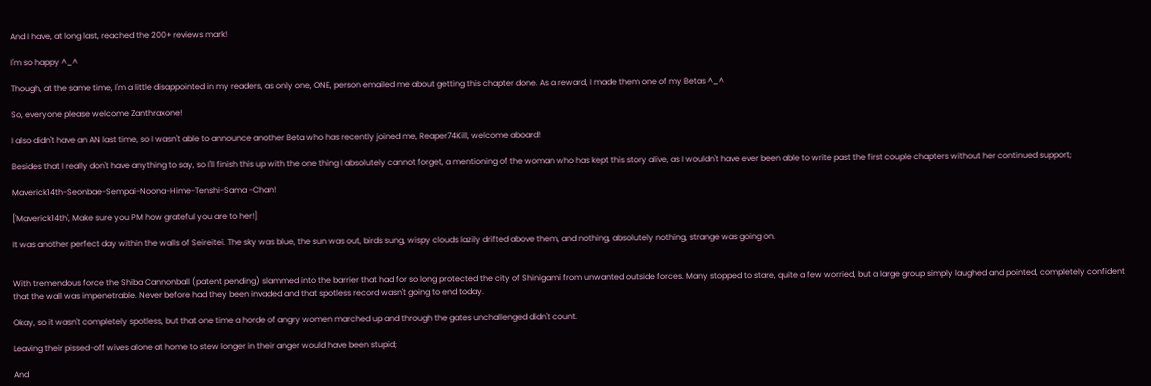And I have, at long last, reached the 200+ reviews mark!

I'm so happy ^_^

Though, at the same time, I'm a little disappointed in my readers, as only one, ONE, person emailed me about getting this chapter done. As a reward, I made them one of my Betas ^_^

So, everyone please welcome Zanthraxone!

I also didn't have an AN last time, so I wasn't able to announce another Beta who has recently joined me, Reaper74Kill, welcome aboard!

Besides that I really don't have anything to say, so I'll finish this up with the one thing I absolutely cannot forget, a mentioning of the woman who has kept this story alive, as I wouldn't have ever been able to write past the first couple chapters without her continued support;

Maverick14th-Seonbae-Sempai-Noona-Hime-Tenshi-Sama -Chan!

['Maverick14th', Make sure you PM how grateful you are to her!]

It was another perfect day within the walls of Seireitei. The sky was blue, the sun was out, birds sung, wispy clouds lazily drifted above them, and nothing, absolutely nothing, strange was going on.


With tremendous force the Shiba Cannonball (patent pending) slammed into the barrier that had for so long protected the city of Shinigami from unwanted outside forces. Many stopped to stare, quite a few worried, but a large group simply laughed and pointed, completely confident that the wall was impenetrable. Never before had they been invaded and that spotless record wasn't going to end today.

Okay, so it wasn't completely spotless, but that one time a horde of angry women marched up and through the gates unchallenged didn't count.

Leaving their pissed-off wives alone at home to stew longer in their anger would have been stupid;

And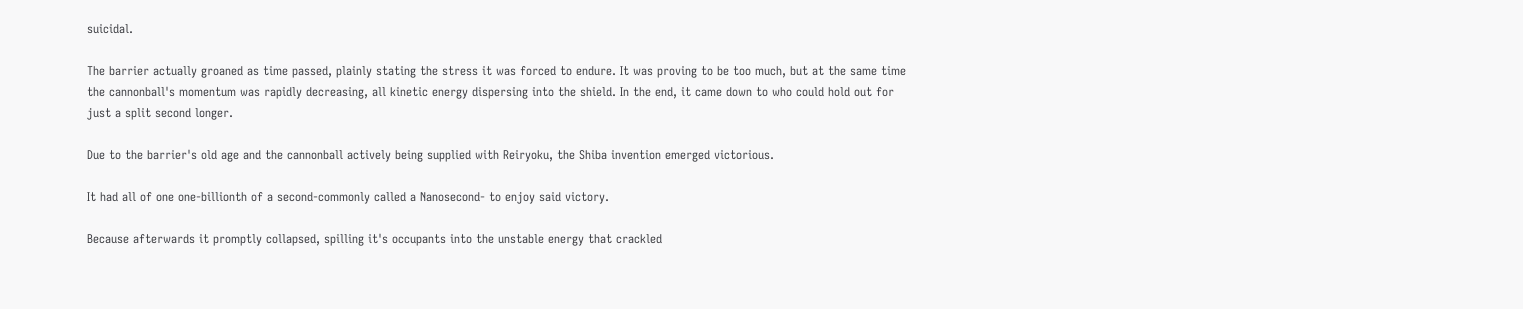suicidal.

The barrier actually groaned as time passed, plainly stating the stress it was forced to endure. It was proving to be too much, but at the same time the cannonball's momentum was rapidly decreasing, all kinetic energy dispersing into the shield. In the end, it came down to who could hold out for just a split second longer.

Due to the barrier's old age and the cannonball actively being supplied with Reiryoku, the Shiba invention emerged victorious.

It had all of one one-billionth of a second-commonly called a Nanosecond- to enjoy said victory.

Because afterwards it promptly collapsed, spilling it's occupants into the unstable energy that crackled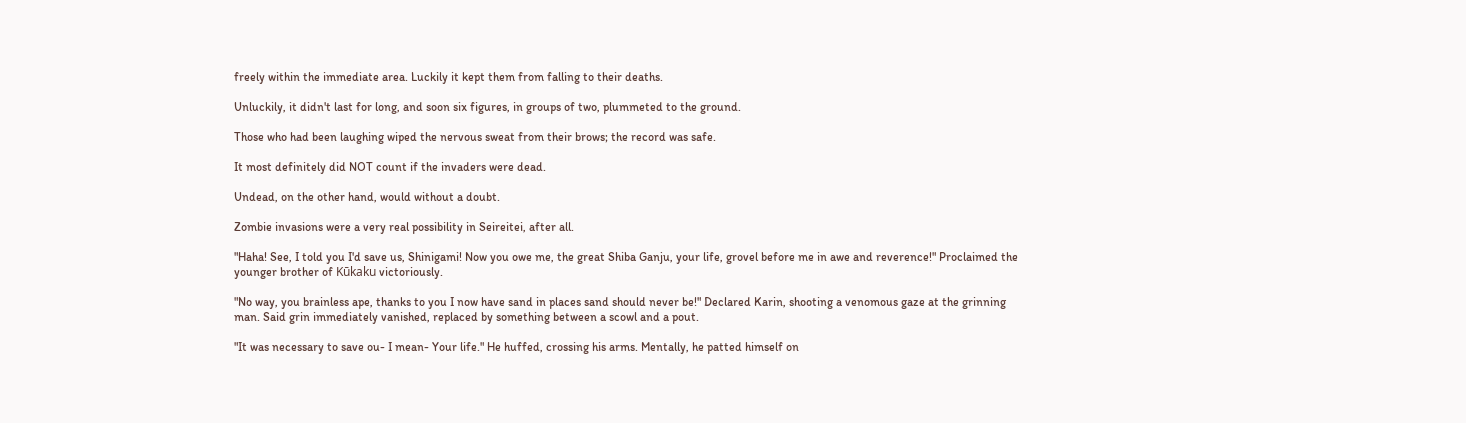freely within the immediate area. Luckily it kept them from falling to their deaths.

Unluckily, it didn't last for long, and soon six figures, in groups of two, plummeted to the ground.

Those who had been laughing wiped the nervous sweat from their brows; the record was safe.

It most definitely did NOT count if the invaders were dead.

Undead, on the other hand, would without a doubt.

Zombie invasions were a very real possibility in Seireitei, after all.

"Haha! See, I told you I'd save us, Shinigami! Now you owe me, the great Shiba Ganju, your life, grovel before me in awe and reverence!" Proclaimed the younger brother of Kūkaku victoriously.

"No way, you brainless ape, thanks to you I now have sand in places sand should never be!" Declared Karin, shooting a venomous gaze at the grinning man. Said grin immediately vanished, replaced by something between a scowl and a pout.

"It was necessary to save ou- I mean- Your life." He huffed, crossing his arms. Mentally, he patted himself on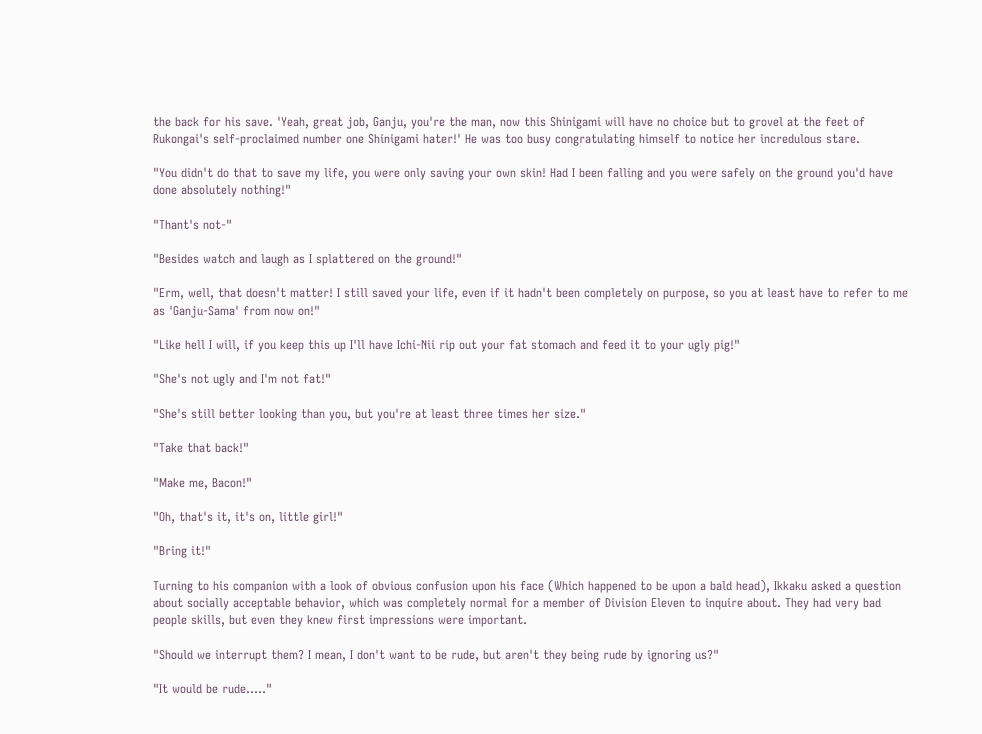the back for his save. 'Yeah, great job, Ganju, you're the man, now this Shinigami will have no choice but to grovel at the feet of Rukongai's self-proclaimed number one Shinigami hater!' He was too busy congratulating himself to notice her incredulous stare.

"You didn't do that to save my life, you were only saving your own skin! Had I been falling and you were safely on the ground you'd have done absolutely nothing!"

"Thant's not-"

"Besides watch and laugh as I splattered on the ground!"

"Erm, well, that doesn't matter! I still saved your life, even if it hadn't been completely on purpose, so you at least have to refer to me as 'Ganju-Sama' from now on!"

"Like hell I will, if you keep this up I'll have Ichi-Nii rip out your fat stomach and feed it to your ugly pig!"

"She's not ugly and I'm not fat!"

"She's still better looking than you, but you're at least three times her size."

"Take that back!"

"Make me, Bacon!"

"Oh, that's it, it's on, little girl!"

"Bring it!"

Turning to his companion with a look of obvious confusion upon his face (Which happened to be upon a bald head), Ikkaku asked a question about socially acceptable behavior, which was completely normal for a member of Division Eleven to inquire about. They had very bad people skills, but even they knew first impressions were important.

"Should we interrupt them? I mean, I don't want to be rude, but aren't they being rude by ignoring us?"

"It would be rude….."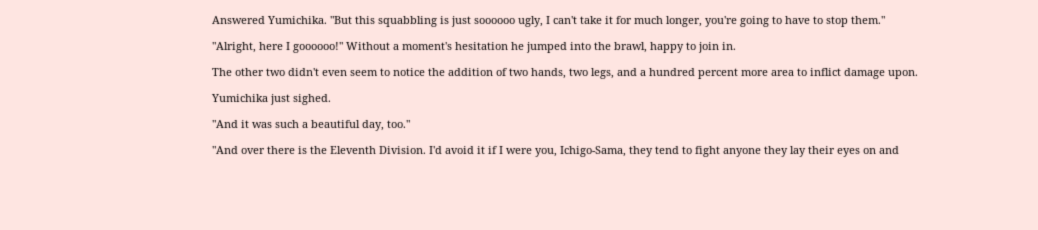Answered Yumichika. "But this squabbling is just soooooo ugly, I can't take it for much longer, you're going to have to stop them."

"Alright, here I goooooo!" Without a moment's hesitation he jumped into the brawl, happy to join in.

The other two didn't even seem to notice the addition of two hands, two legs, and a hundred percent more area to inflict damage upon.

Yumichika just sighed.

"And it was such a beautiful day, too."

"And over there is the Eleventh Division. I'd avoid it if I were you, Ichigo-Sama, they tend to fight anyone they lay their eyes on and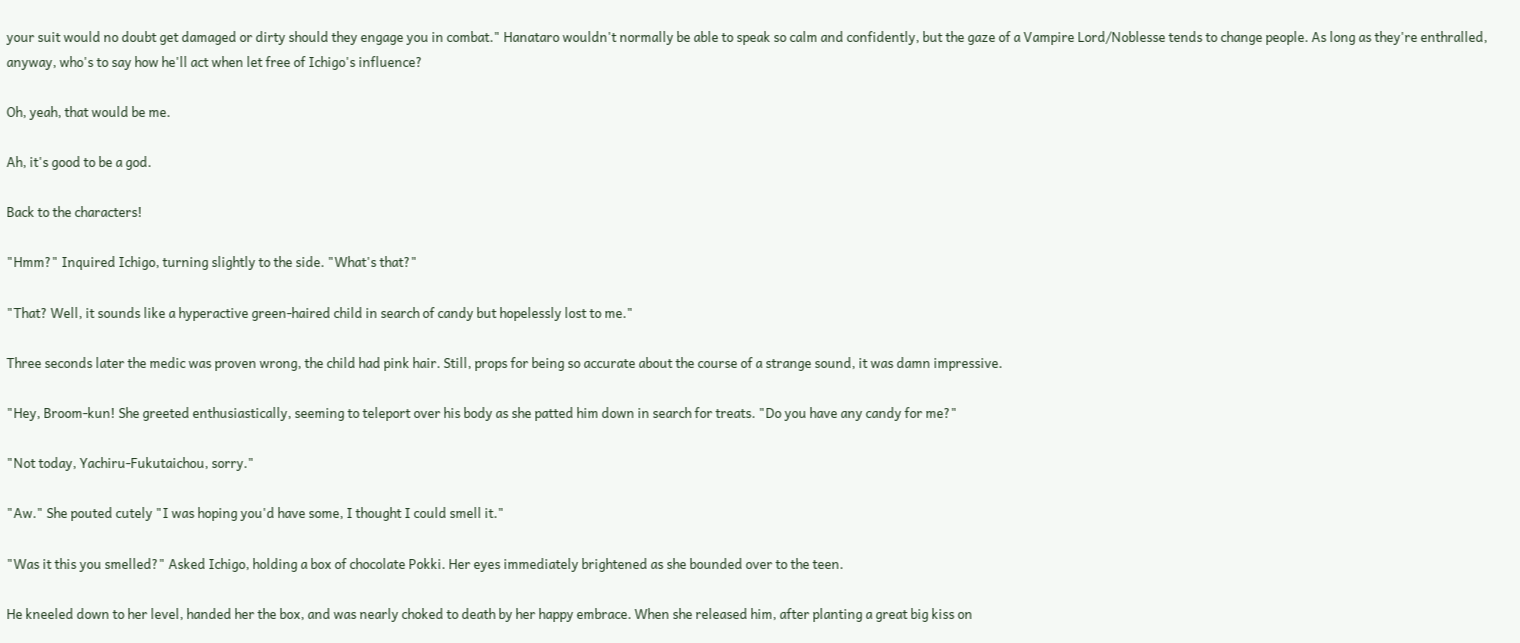your suit would no doubt get damaged or dirty should they engage you in combat." Hanataro wouldn't normally be able to speak so calm and confidently, but the gaze of a Vampire Lord/Noblesse tends to change people. As long as they're enthralled, anyway, who's to say how he'll act when let free of Ichigo's influence?

Oh, yeah, that would be me.

Ah, it's good to be a god.

Back to the characters!

"Hmm?" Inquired Ichigo, turning slightly to the side. "What's that?"

"That? Well, it sounds like a hyperactive green-haired child in search of candy but hopelessly lost to me."

Three seconds later the medic was proven wrong, the child had pink hair. Still, props for being so accurate about the course of a strange sound, it was damn impressive.

"Hey, Broom-kun! She greeted enthusiastically, seeming to teleport over his body as she patted him down in search for treats. "Do you have any candy for me?"

"Not today, Yachiru-Fukutaichou, sorry."

"Aw." She pouted cutely "I was hoping you'd have some, I thought I could smell it."

"Was it this you smelled?" Asked Ichigo, holding a box of chocolate Pokki. Her eyes immediately brightened as she bounded over to the teen.

He kneeled down to her level, handed her the box, and was nearly choked to death by her happy embrace. When she released him, after planting a great big kiss on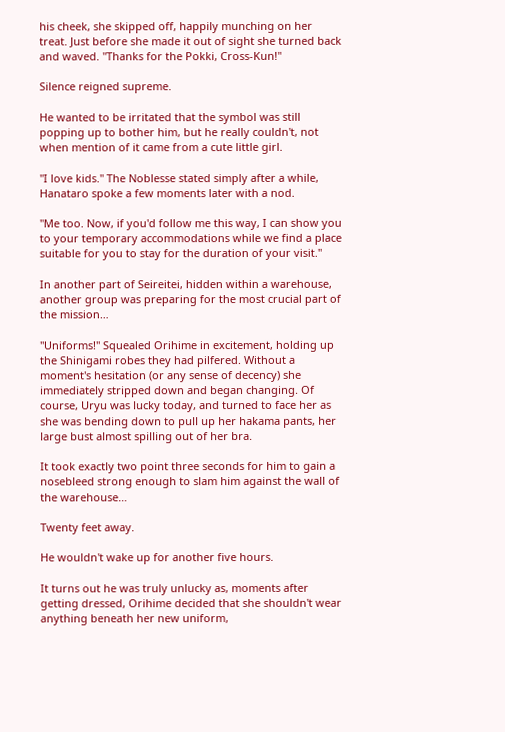his cheek, she skipped off, happily munching on her treat. Just before she made it out of sight she turned back and waved. "Thanks for the Pokki, Cross-Kun!"

Silence reigned supreme.

He wanted to be irritated that the symbol was still popping up to bother him, but he really couldn't, not when mention of it came from a cute little girl.

"I love kids." The Noblesse stated simply after a while, Hanataro spoke a few moments later with a nod.

"Me too. Now, if you'd follow me this way, I can show you to your temporary accommodations while we find a place suitable for you to stay for the duration of your visit."

In another part of Seireitei, hidden within a warehouse, another group was preparing for the most crucial part of the mission…

"Uniforms!" Squealed Orihime in excitement, holding up the Shinigami robes they had pilfered. Without a moment's hesitation (or any sense of decency) she immediately stripped down and began changing. Of course, Uryu was lucky today, and turned to face her as she was bending down to pull up her hakama pants, her large bust almost spilling out of her bra.

It took exactly two point three seconds for him to gain a nosebleed strong enough to slam him against the wall of the warehouse…

Twenty feet away.

He wouldn't wake up for another five hours.

It turns out he was truly unlucky as, moments after getting dressed, Orihime decided that she shouldn't wear anything beneath her new uniform,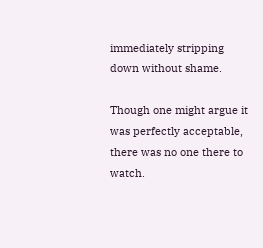immediately stripping down without shame.

Though one might argue it was perfectly acceptable, there was no one there to watch.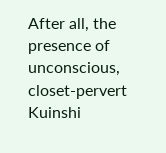After all, the presence of unconscious, closet-pervert Kuinshi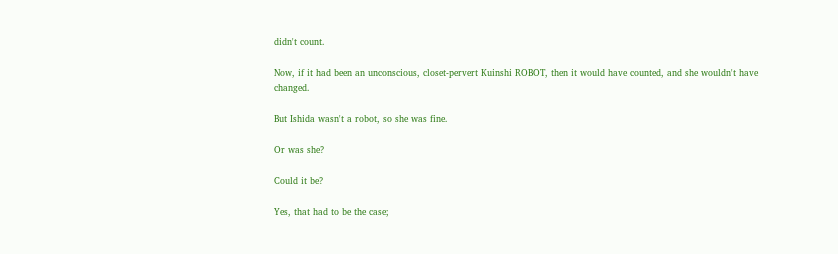didn't count.

Now, if it had been an unconscious, closet-pervert Kuinshi ROBOT, then it would have counted, and she wouldn't have changed.

But Ishida wasn't a robot, so she was fine.

Or was she?

Could it be?

Yes, that had to be the case;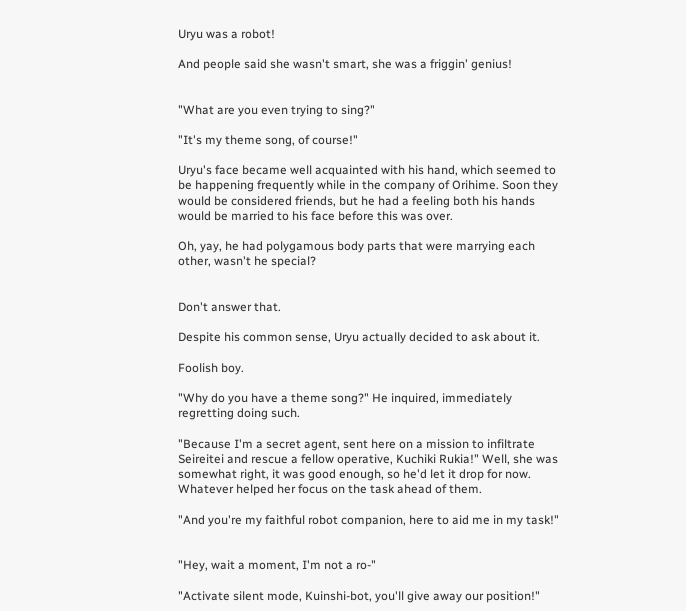Uryu was a robot!

And people said she wasn't smart, she was a friggin' genius!


"What are you even trying to sing?"

"It's my theme song, of course!"

Uryu's face became well acquainted with his hand, which seemed to be happening frequently while in the company of Orihime. Soon they would be considered friends, but he had a feeling both his hands would be married to his face before this was over.

Oh, yay, he had polygamous body parts that were marrying each other, wasn't he special?


Don't answer that.

Despite his common sense, Uryu actually decided to ask about it.

Foolish boy.

"Why do you have a theme song?" He inquired, immediately regretting doing such.

"Because I'm a secret agent, sent here on a mission to infiltrate Seireitei and rescue a fellow operative, Kuchiki Rukia!" Well, she was somewhat right, it was good enough, so he'd let it drop for now. Whatever helped her focus on the task ahead of them.

"And you're my faithful robot companion, here to aid me in my task!"


"Hey, wait a moment, I'm not a ro-"

"Activate silent mode, Kuinshi-bot, you'll give away our position!"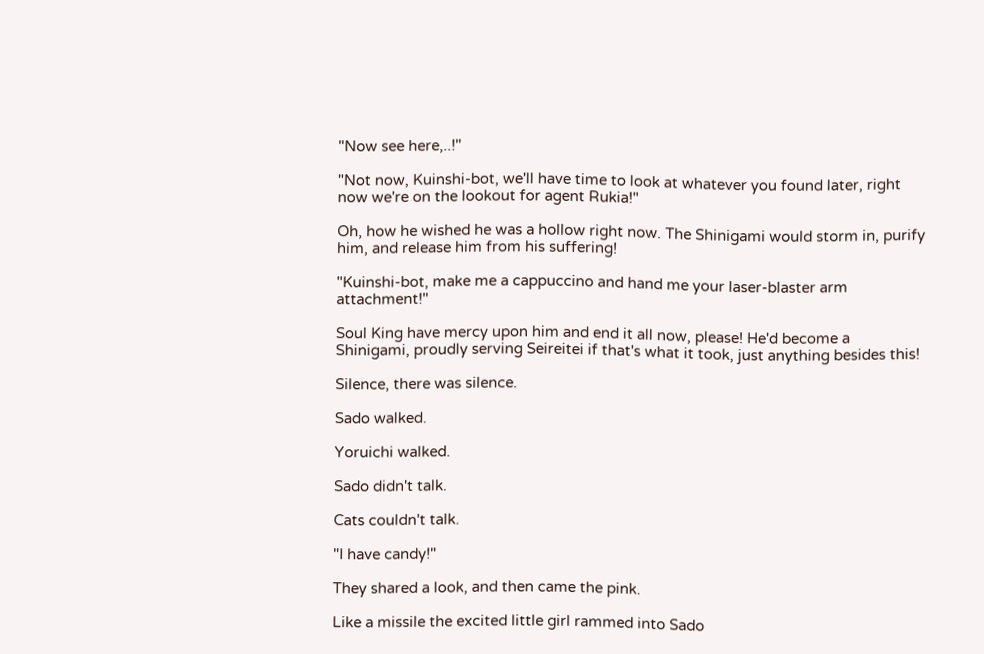"Now see here,..!"

"Not now, Kuinshi-bot, we'll have time to look at whatever you found later, right now we're on the lookout for agent Rukia!"

Oh, how he wished he was a hollow right now. The Shinigami would storm in, purify him, and release him from his suffering!

"Kuinshi-bot, make me a cappuccino and hand me your laser-blaster arm attachment!"

Soul King have mercy upon him and end it all now, please! He'd become a Shinigami, proudly serving Seireitei if that's what it took, just anything besides this!

Silence, there was silence.

Sado walked.

Yoruichi walked.

Sado didn't talk.

Cats couldn't talk.

"I have candy!"

They shared a look, and then came the pink.

Like a missile the excited little girl rammed into Sado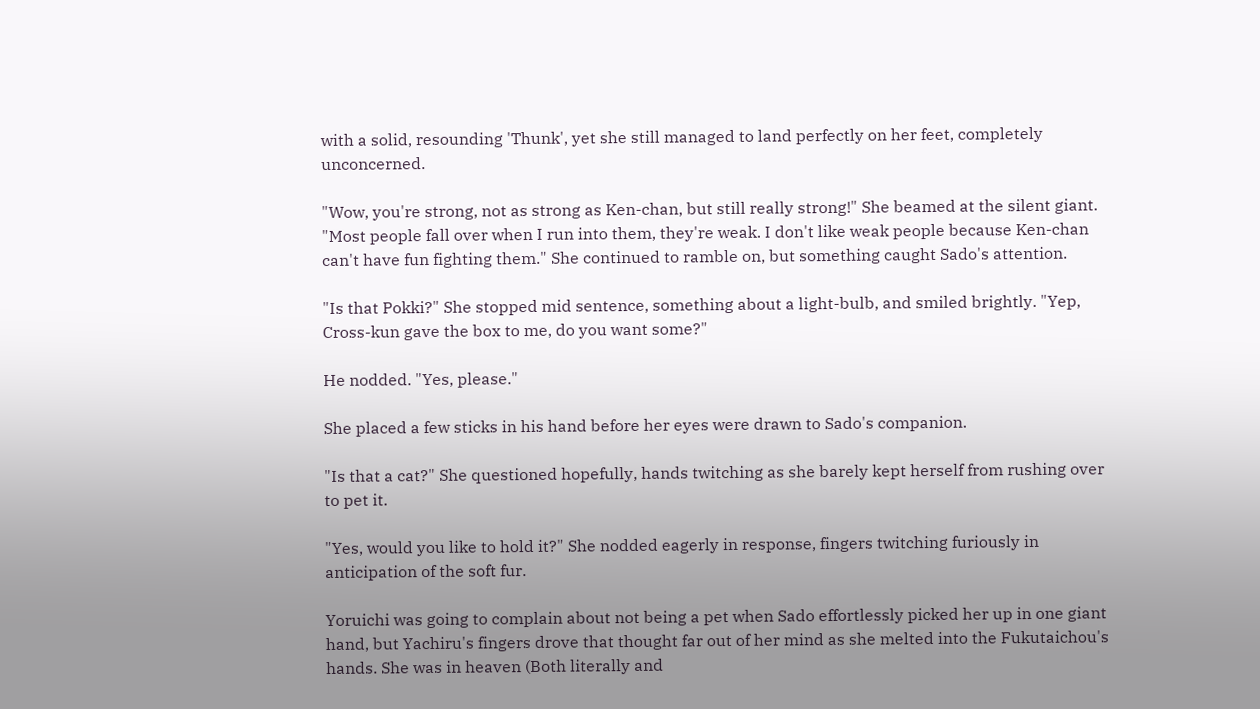with a solid, resounding 'Thunk', yet she still managed to land perfectly on her feet, completely unconcerned.

"Wow, you're strong, not as strong as Ken-chan, but still really strong!" She beamed at the silent giant. "Most people fall over when I run into them, they're weak. I don't like weak people because Ken-chan can't have fun fighting them." She continued to ramble on, but something caught Sado's attention.

"Is that Pokki?" She stopped mid sentence, something about a light-bulb, and smiled brightly. "Yep, Cross-kun gave the box to me, do you want some?"

He nodded. "Yes, please."

She placed a few sticks in his hand before her eyes were drawn to Sado's companion.

"Is that a cat?" She questioned hopefully, hands twitching as she barely kept herself from rushing over to pet it.

"Yes, would you like to hold it?" She nodded eagerly in response, fingers twitching furiously in anticipation of the soft fur.

Yoruichi was going to complain about not being a pet when Sado effortlessly picked her up in one giant hand, but Yachiru's fingers drove that thought far out of her mind as she melted into the Fukutaichou's hands. She was in heaven (Both literally and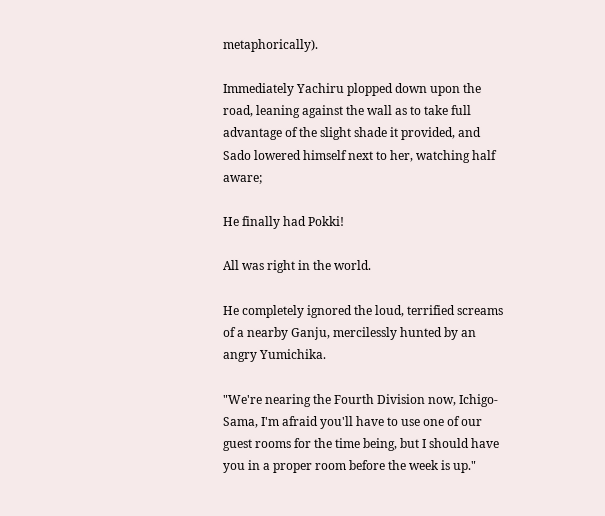metaphorically).

Immediately Yachiru plopped down upon the road, leaning against the wall as to take full advantage of the slight shade it provided, and Sado lowered himself next to her, watching half aware;

He finally had Pokki!

All was right in the world.

He completely ignored the loud, terrified screams of a nearby Ganju, mercilessly hunted by an angry Yumichika.

"We're nearing the Fourth Division now, Ichigo-Sama, I'm afraid you'll have to use one of our guest rooms for the time being, but I should have you in a proper room before the week is up."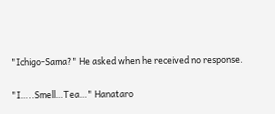"Ichigo-Sama?" He asked when he received no response.

"I…..Smell…Tea…" Hanataro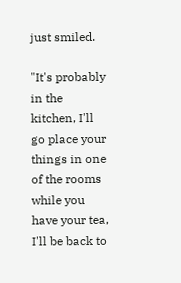just smiled.

"It's probably in the kitchen, I'll go place your things in one of the rooms while you have your tea, I'll be back to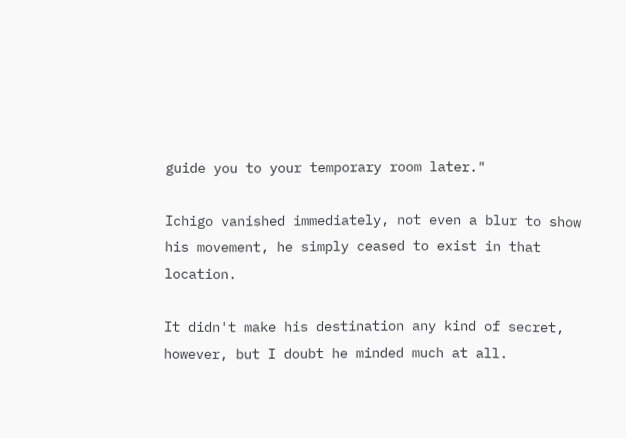guide you to your temporary room later."

Ichigo vanished immediately, not even a blur to show his movement, he simply ceased to exist in that location.

It didn't make his destination any kind of secret, however, but I doubt he minded much at all.